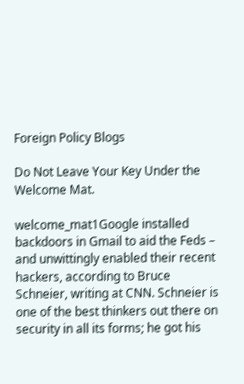Foreign Policy Blogs

Do Not Leave Your Key Under the Welcome Mat.

welcome_mat1Google installed backdoors in Gmail to aid the Feds – and unwittingly enabled their recent hackers, according to Bruce Schneier, writing at CNN. Schneier is one of the best thinkers out there on security in all its forms; he got his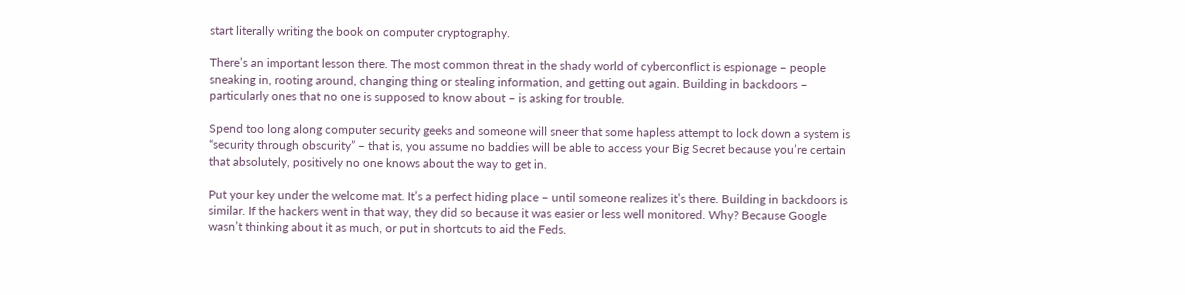start literally writing the book on computer cryptography.

There’s an important lesson there. The most common threat in the shady world of cyberconflict is espionage – people sneaking in, rooting around, changing thing or stealing information, and getting out again. Building in backdoors – particularly ones that no one is supposed to know about – is asking for trouble.

Spend too long along computer security geeks and someone will sneer that some hapless attempt to lock down a system is “security through obscurity” – that is, you assume no baddies will be able to access your Big Secret because you’re certain that absolutely, positively no one knows about the way to get in.

Put your key under the welcome mat. It’s a perfect hiding place – until someone realizes it’s there. Building in backdoors is similar. If the hackers went in that way, they did so because it was easier or less well monitored. Why? Because Google wasn’t thinking about it as much, or put in shortcuts to aid the Feds.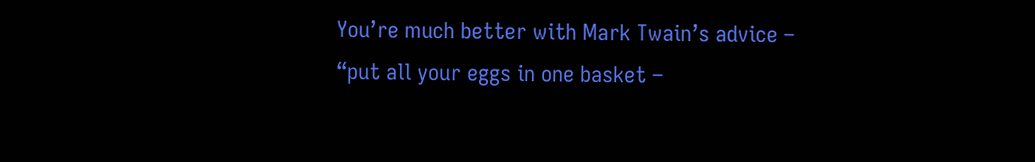You’re much better with Mark Twain’s advice – “put all your eggs in one basket –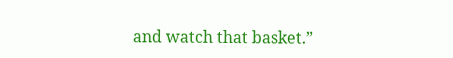and watch that basket.”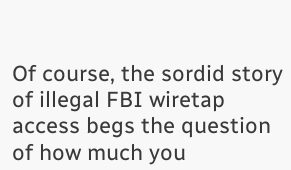Of course, the sordid story of illegal FBI wiretap access begs the question of how much you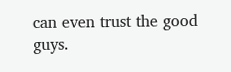can even trust the good guys.